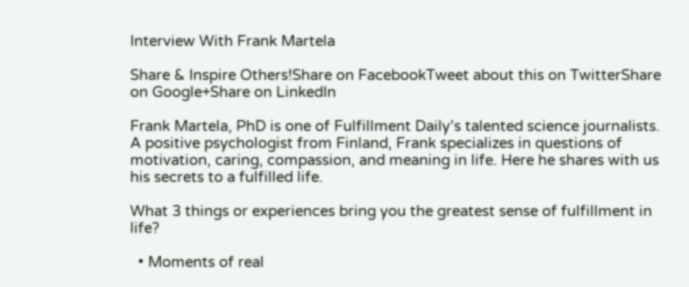Interview With Frank Martela

Share & Inspire Others!Share on FacebookTweet about this on TwitterShare on Google+Share on LinkedIn

Frank Martela, PhD is one of Fulfillment Daily’s talented science journalists. A positive psychologist from Finland, Frank specializes in questions of motivation, caring, compassion, and meaning in life. Here he shares with us his secrets to a fulfilled life.

What 3 things or experiences bring you the greatest sense of fulfillment in life?

  • Moments of real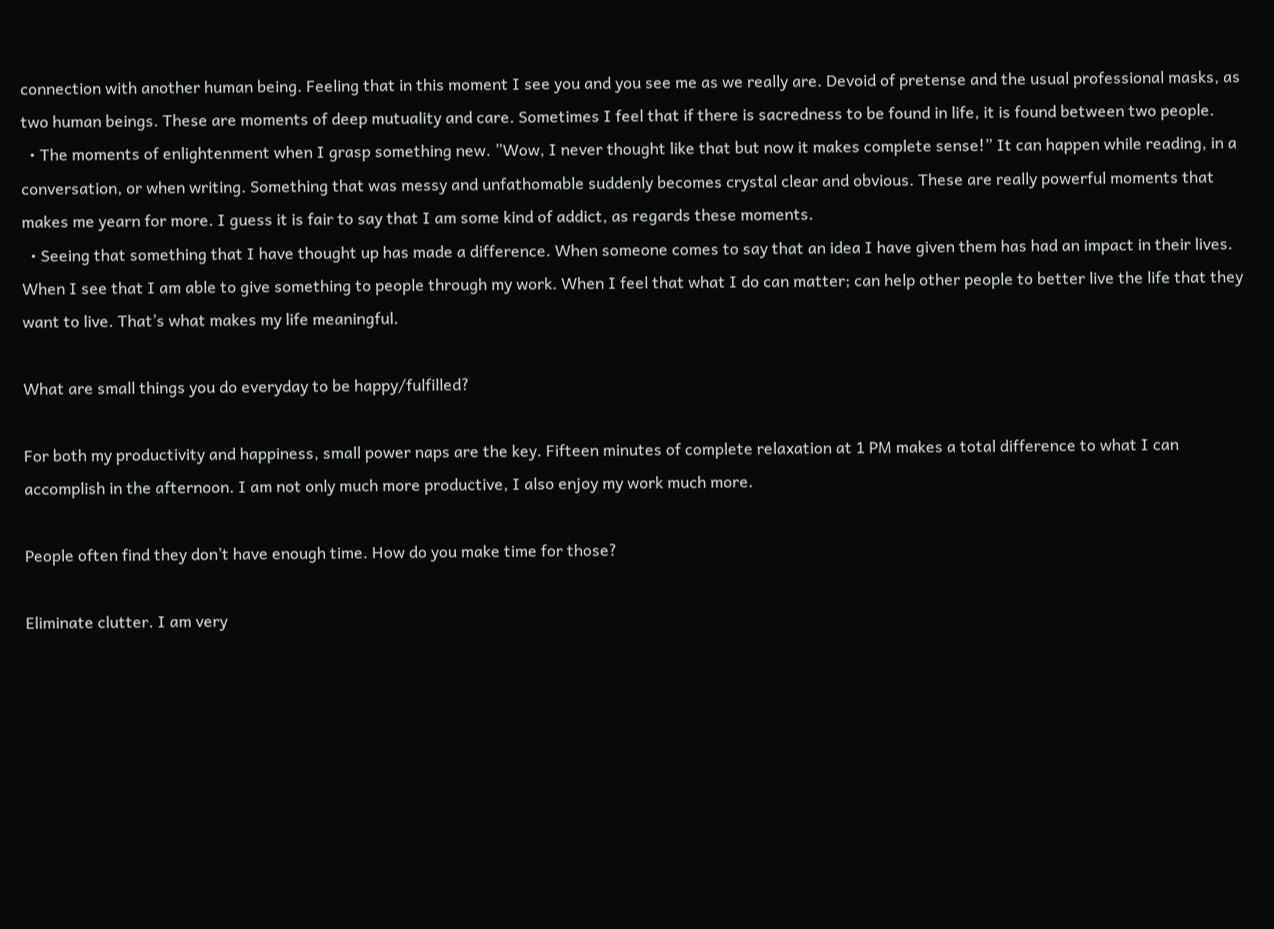connection with another human being. Feeling that in this moment I see you and you see me as we really are. Devoid of pretense and the usual professional masks, as two human beings. These are moments of deep mutuality and care. Sometimes I feel that if there is sacredness to be found in life, it is found between two people.
  • The moments of enlightenment when I grasp something new. ”Wow, I never thought like that but now it makes complete sense!” It can happen while reading, in a conversation, or when writing. Something that was messy and unfathomable suddenly becomes crystal clear and obvious. These are really powerful moments that makes me yearn for more. I guess it is fair to say that I am some kind of addict, as regards these moments.
  • Seeing that something that I have thought up has made a difference. When someone comes to say that an idea I have given them has had an impact in their lives. When I see that I am able to give something to people through my work. When I feel that what I do can matter; can help other people to better live the life that they want to live. That’s what makes my life meaningful.

What are small things you do everyday to be happy/fulfilled?

For both my productivity and happiness, small power naps are the key. Fifteen minutes of complete relaxation at 1 PM makes a total difference to what I can accomplish in the afternoon. I am not only much more productive, I also enjoy my work much more.

People often find they don’t have enough time. How do you make time for those?

Eliminate clutter. I am very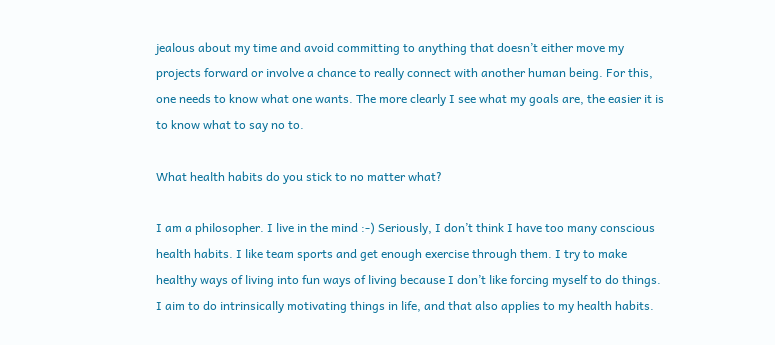jealous about my time and avoid committing to anything that doesn’t either move my projects forward or involve a chance to really connect with another human being. For this, one needs to know what one wants. The more clearly I see what my goals are, the easier it is to know what to say no to.

What health habits do you stick to no matter what?

I am a philosopher. I live in the mind :-) Seriously, I don’t think I have too many conscious health habits. I like team sports and get enough exercise through them. I try to make healthy ways of living into fun ways of living because I don’t like forcing myself to do things. I aim to do intrinsically motivating things in life, and that also applies to my health habits.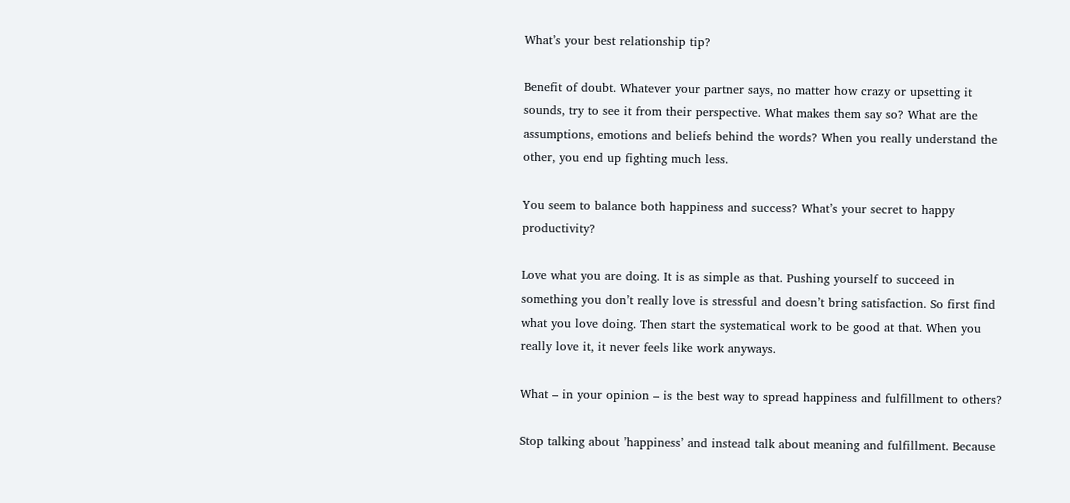What’s your best relationship tip?

Benefit of doubt. Whatever your partner says, no matter how crazy or upsetting it sounds, try to see it from their perspective. What makes them say so? What are the assumptions, emotions and beliefs behind the words? When you really understand the other, you end up fighting much less.

You seem to balance both happiness and success? What’s your secret to happy productivity?

Love what you are doing. It is as simple as that. Pushing yourself to succeed in something you don’t really love is stressful and doesn’t bring satisfaction. So first find what you love doing. Then start the systematical work to be good at that. When you really love it, it never feels like work anyways.

What – in your opinion – is the best way to spread happiness and fulfillment to others?

Stop talking about ’happiness’ and instead talk about meaning and fulfillment. Because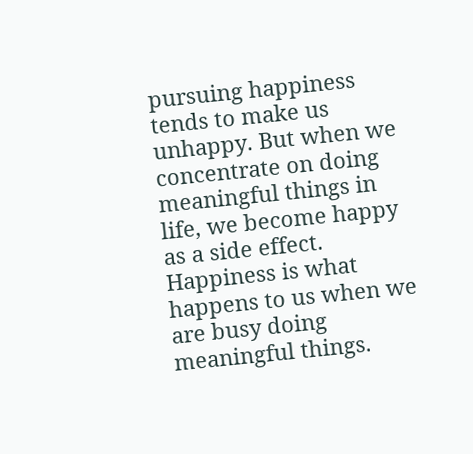pursuing happiness tends to make us unhappy. But when we concentrate on doing meaningful things in life, we become happy as a side effect. Happiness is what happens to us when we are busy doing meaningful things.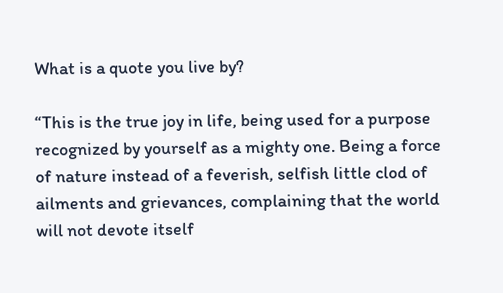What is a quote you live by?

“This is the true joy in life, being used for a purpose recognized by yourself as a mighty one. Being a force of nature instead of a feverish, selfish little clod of ailments and grievances, complaining that the world will not devote itself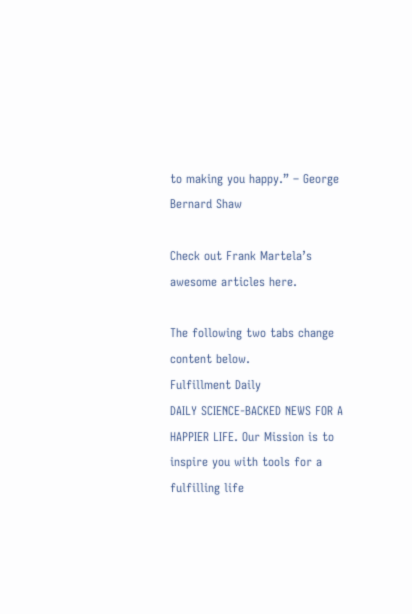to making you happy.” – George Bernard Shaw

Check out Frank Martela’s awesome articles here.

The following two tabs change content below.
Fulfillment Daily
DAILY SCIENCE-BACKED NEWS FOR A HAPPIER LIFE. Our Mission is to inspire you with tools for a fulfilling life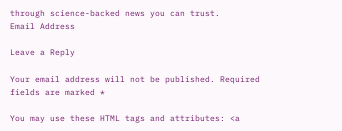through science-backed news you can trust.
Email Address

Leave a Reply

Your email address will not be published. Required fields are marked *

You may use these HTML tags and attributes: <a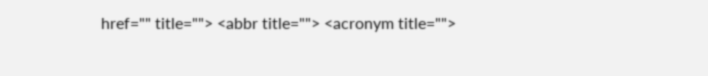href="" title=""> <abbr title=""> <acronym title="">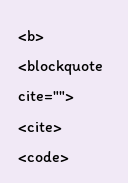<b> <blockquote cite=""> <cite> <code>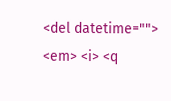<del datetime=""> <em> <i> <q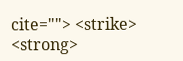cite=""> <strike> <strong>